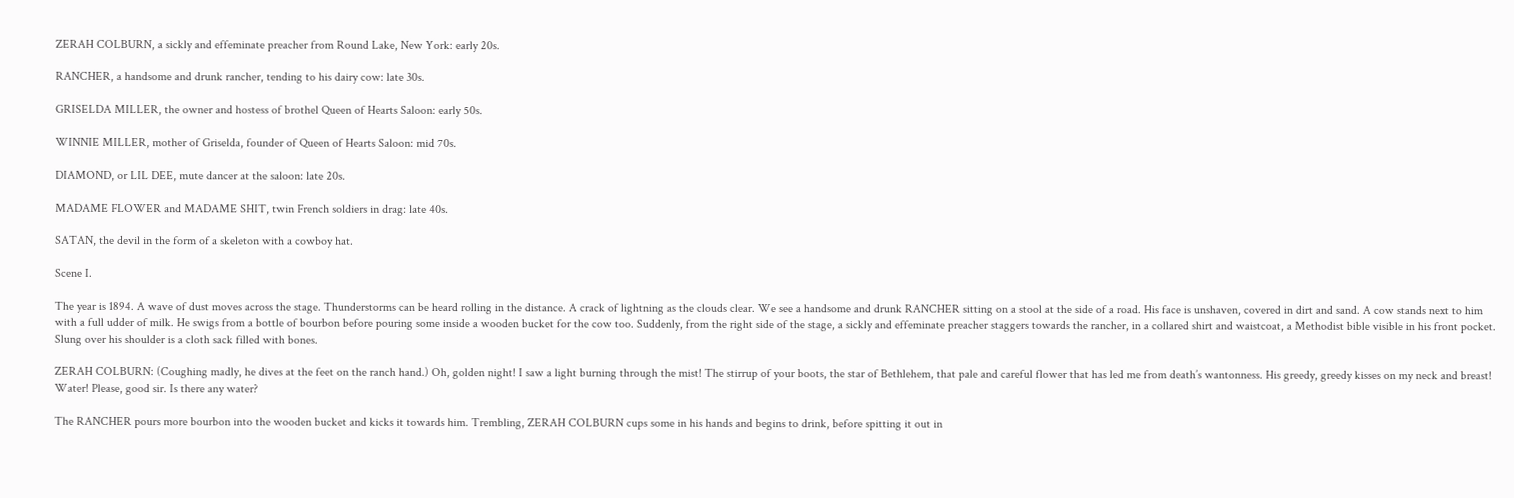ZERAH COLBURN, a sickly and effeminate preacher from Round Lake, New York: early 20s.

RANCHER, a handsome and drunk rancher, tending to his dairy cow: late 30s.

GRISELDA MILLER, the owner and hostess of brothel Queen of Hearts Saloon: early 50s.

WINNIE MILLER, mother of Griselda, founder of Queen of Hearts Saloon: mid 70s.

DIAMOND, or LIL DEE, mute dancer at the saloon: late 20s.

MADAME FLOWER and MADAME SHIT, twin French soldiers in drag: late 40s.

SATAN, the devil in the form of a skeleton with a cowboy hat.

Scene I.

The year is 1894. A wave of dust moves across the stage. Thunderstorms can be heard rolling in the distance. A crack of lightning as the clouds clear. We see a handsome and drunk RANCHER sitting on a stool at the side of a road. His face is unshaven, covered in dirt and sand. A cow stands next to him with a full udder of milk. He swigs from a bottle of bourbon before pouring some inside a wooden bucket for the cow too. Suddenly, from the right side of the stage, a sickly and effeminate preacher staggers towards the rancher, in a collared shirt and waistcoat, a Methodist bible visible in his front pocket. Slung over his shoulder is a cloth sack filled with bones.

ZERAH COLBURN: (Coughing madly, he dives at the feet on the ranch hand.) Oh, golden night! I saw a light burning through the mist! The stirrup of your boots, the star of Bethlehem, that pale and careful flower that has led me from death’s wantonness. His greedy, greedy kisses on my neck and breast! Water! Please, good sir. Is there any water?

The RANCHER pours more bourbon into the wooden bucket and kicks it towards him. Trembling, ZERAH COLBURN cups some in his hands and begins to drink, before spitting it out in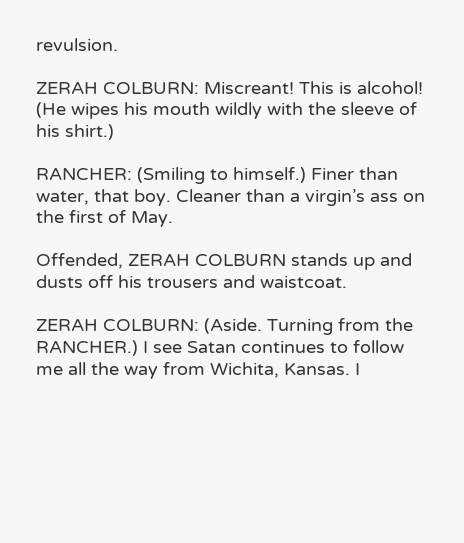revulsion.

ZERAH COLBURN: Miscreant! This is alcohol! (He wipes his mouth wildly with the sleeve of his shirt.)

RANCHER: (Smiling to himself.) Finer than water, that boy. Cleaner than a virgin’s ass on the first of May.

Offended, ZERAH COLBURN stands up and dusts off his trousers and waistcoat.

ZERAH COLBURN: (Aside. Turning from the RANCHER.) I see Satan continues to follow me all the way from Wichita, Kansas. I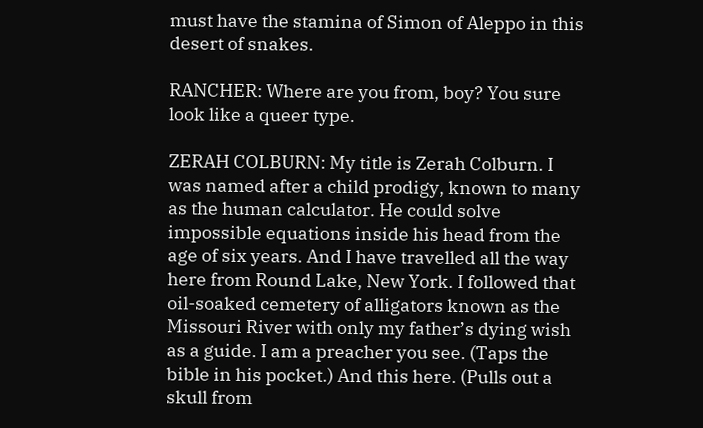must have the stamina of Simon of Aleppo in this desert of snakes.

RANCHER: Where are you from, boy? You sure look like a queer type.

ZERAH COLBURN: My title is Zerah Colburn. I was named after a child prodigy, known to many as the human calculator. He could solve impossible equations inside his head from the age of six years. And I have travelled all the way here from Round Lake, New York. I followed that oil-soaked cemetery of alligators known as the Missouri River with only my father’s dying wish as a guide. I am a preacher you see. (Taps the bible in his pocket.) And this here. (Pulls out a skull from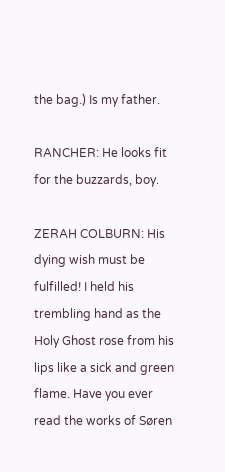the bag.) Is my father.

RANCHER: He looks fit for the buzzards, boy.

ZERAH COLBURN: His dying wish must be fulfilled! I held his trembling hand as the Holy Ghost rose from his lips like a sick and green flame. Have you ever read the works of Søren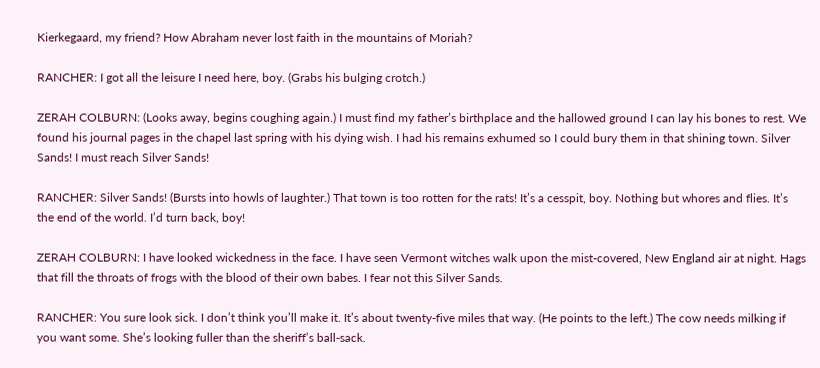Kierkegaard, my friend? How Abraham never lost faith in the mountains of Moriah?

RANCHER: I got all the leisure I need here, boy. (Grabs his bulging crotch.)

ZERAH COLBURN: (Looks away, begins coughing again.) I must find my father’s birthplace and the hallowed ground I can lay his bones to rest. We found his journal pages in the chapel last spring with his dying wish. I had his remains exhumed so I could bury them in that shining town. Silver Sands! I must reach Silver Sands!

RANCHER: Silver Sands! (Bursts into howls of laughter.) That town is too rotten for the rats! It’s a cesspit, boy. Nothing but whores and flies. It’s the end of the world. I’d turn back, boy!

ZERAH COLBURN: I have looked wickedness in the face. I have seen Vermont witches walk upon the mist-covered, New England air at night. Hags that fill the throats of frogs with the blood of their own babes. I fear not this Silver Sands.

RANCHER: You sure look sick. I don’t think you’ll make it. It’s about twenty-five miles that way. (He points to the left.) The cow needs milking if you want some. She’s looking fuller than the sheriff’s ball-sack.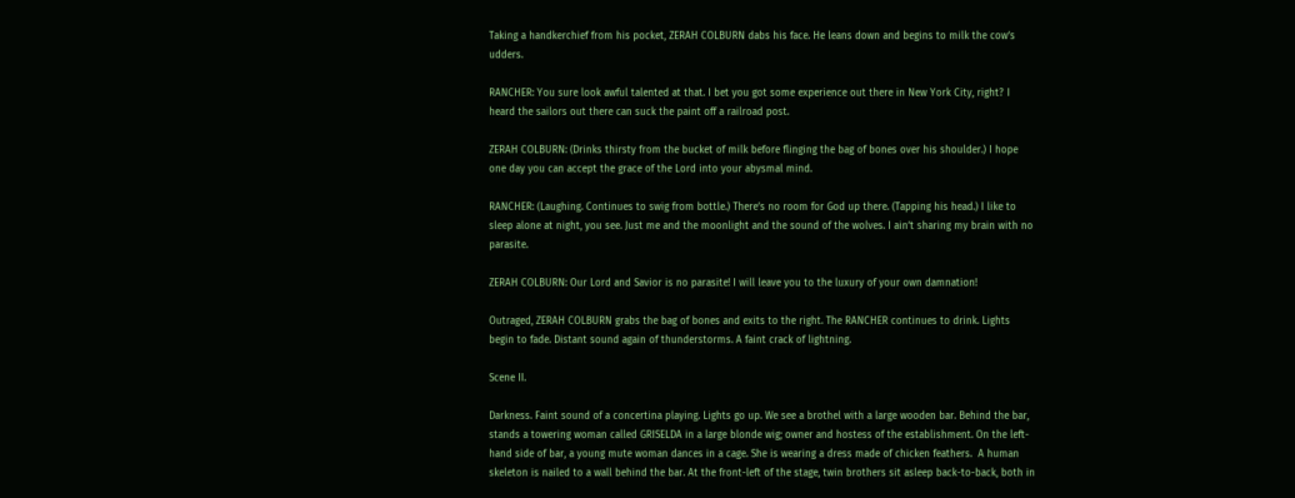Taking a handkerchief from his pocket, ZERAH COLBURN dabs his face. He leans down and begins to milk the cow’s udders.

RANCHER: You sure look awful talented at that. I bet you got some experience out there in New York City, right? I heard the sailors out there can suck the paint off a railroad post.

ZERAH COLBURN: (Drinks thirsty from the bucket of milk before flinging the bag of bones over his shoulder.) I hope one day you can accept the grace of the Lord into your abysmal mind.

RANCHER: (Laughing. Continues to swig from bottle.) There’s no room for God up there. (Tapping his head.) I like to sleep alone at night, you see. Just me and the moonlight and the sound of the wolves. I ain’t sharing my brain with no parasite.

ZERAH COLBURN: Our Lord and Savior is no parasite! I will leave you to the luxury of your own damnation!

Outraged, ZERAH COLBURN grabs the bag of bones and exits to the right. The RANCHER continues to drink. Lights begin to fade. Distant sound again of thunderstorms. A faint crack of lightning.

Scene II.

Darkness. Faint sound of a concertina playing. Lights go up. We see a brothel with a large wooden bar. Behind the bar, stands a towering woman called GRISELDA in a large blonde wig; owner and hostess of the establishment. On the left-hand side of bar, a young mute woman dances in a cage. She is wearing a dress made of chicken feathers.  A human skeleton is nailed to a wall behind the bar. At the front-left of the stage, twin brothers sit asleep back-to-back, both in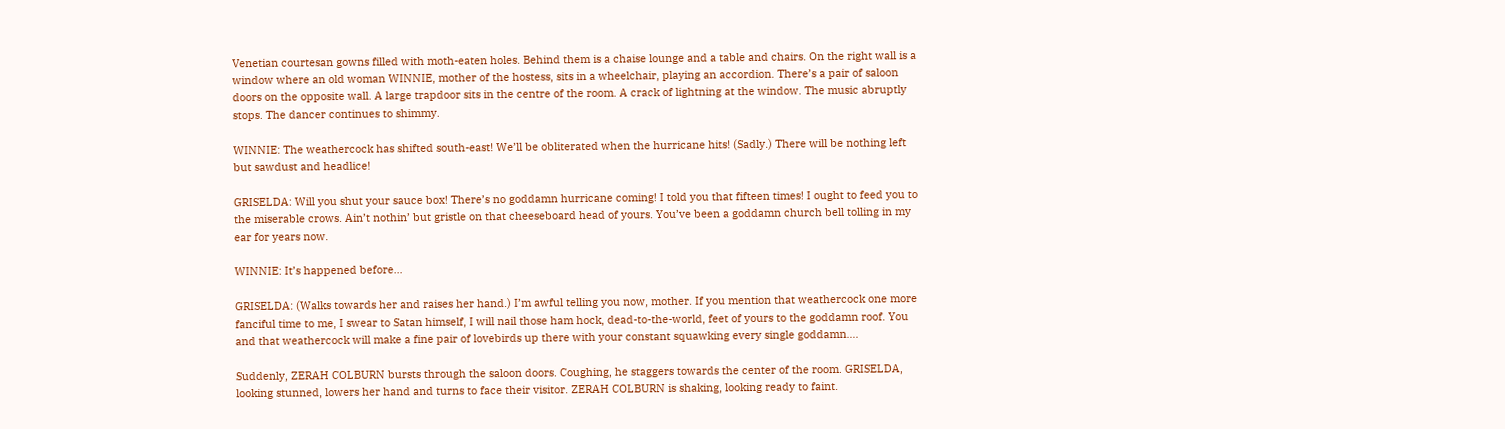Venetian courtesan gowns filled with moth-eaten holes. Behind them is a chaise lounge and a table and chairs. On the right wall is a window where an old woman WINNIE, mother of the hostess, sits in a wheelchair, playing an accordion. There’s a pair of saloon doors on the opposite wall. A large trapdoor sits in the centre of the room. A crack of lightning at the window. The music abruptly stops. The dancer continues to shimmy.

WINNIE: The weathercock has shifted south-east! We’ll be obliterated when the hurricane hits! (Sadly.) There will be nothing left but sawdust and headlice!

GRISELDA: Will you shut your sauce box! There’s no goddamn hurricane coming! I told you that fifteen times! I ought to feed you to the miserable crows. Ain’t nothin’ but gristle on that cheeseboard head of yours. You’ve been a goddamn church bell tolling in my ear for years now.

WINNIE: It’s happened before…

GRISELDA: (Walks towards her and raises her hand.) I’m awful telling you now, mother. If you mention that weathercock one more fanciful time to me, I swear to Satan himself, I will nail those ham hock, dead-to-the-world, feet of yours to the goddamn roof. You and that weathercock will make a fine pair of lovebirds up there with your constant squawking every single goddamn….

Suddenly, ZERAH COLBURN bursts through the saloon doors. Coughing, he staggers towards the center of the room. GRISELDA, looking stunned, lowers her hand and turns to face their visitor. ZERAH COLBURN is shaking, looking ready to faint.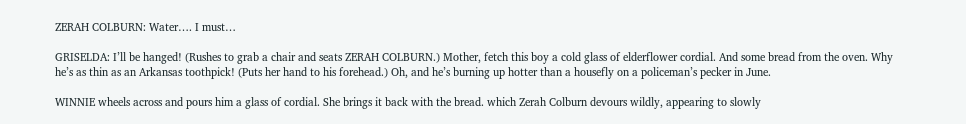ZERAH COLBURN: Water…. I must…

GRISELDA: I’ll be hanged! (Rushes to grab a chair and seats ZERAH COLBURN.) Mother, fetch this boy a cold glass of elderflower cordial. And some bread from the oven. Why he’s as thin as an Arkansas toothpick! (Puts her hand to his forehead.) Oh, and he’s burning up hotter than a housefly on a policeman’s pecker in June.

WINNIE wheels across and pours him a glass of cordial. She brings it back with the bread. which Zerah Colburn devours wildly, appearing to slowly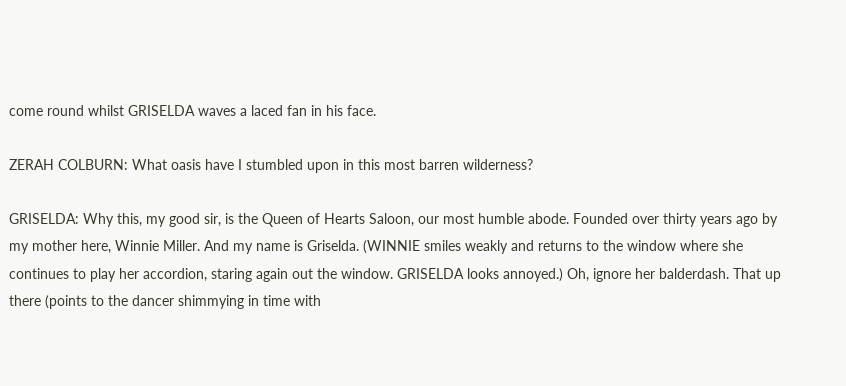come round whilst GRISELDA waves a laced fan in his face.

ZERAH COLBURN: What oasis have I stumbled upon in this most barren wilderness?

GRISELDA: Why this, my good sir, is the Queen of Hearts Saloon, our most humble abode. Founded over thirty years ago by my mother here, Winnie Miller. And my name is Griselda. (WINNIE smiles weakly and returns to the window where she continues to play her accordion, staring again out the window. GRISELDA looks annoyed.) Oh, ignore her balderdash. That up there (points to the dancer shimmying in time with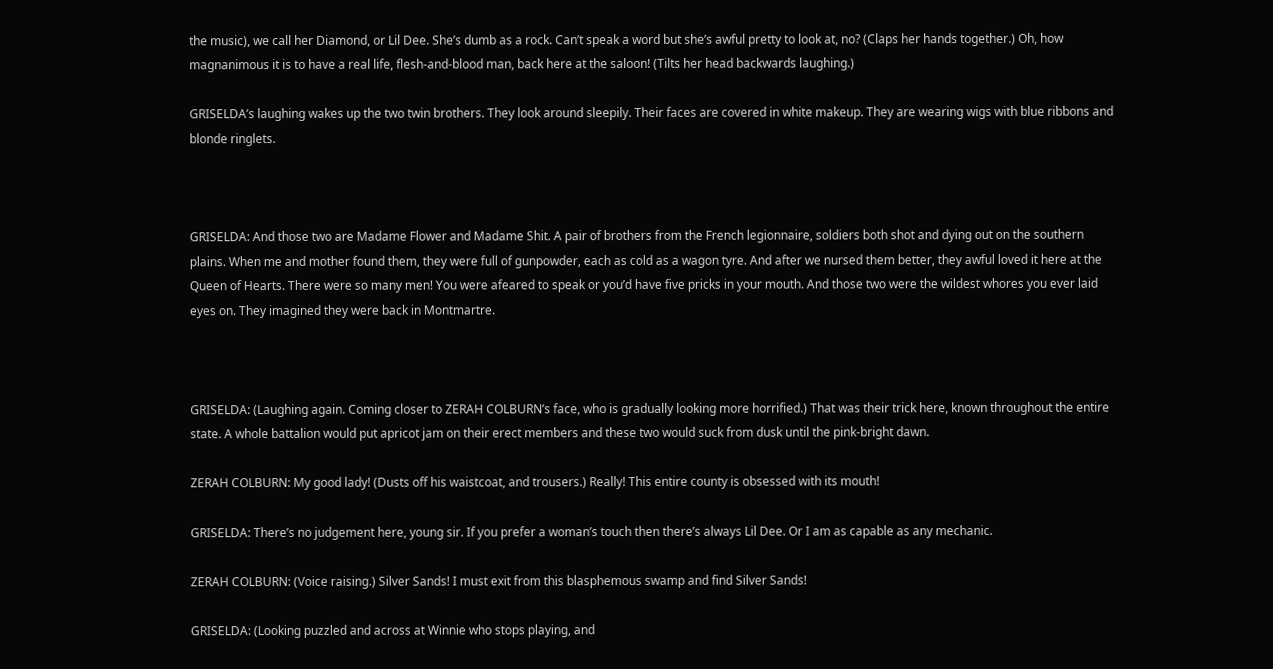the music), we call her Diamond, or Lil Dee. She’s dumb as a rock. Can’t speak a word but she’s awful pretty to look at, no? (Claps her hands together.) Oh, how magnanimous it is to have a real life, flesh-and-blood man, back here at the saloon! (Tilts her head backwards laughing.)

GRISELDA’s laughing wakes up the two twin brothers. They look around sleepily. Their faces are covered in white makeup. They are wearing wigs with blue ribbons and blonde ringlets.



GRISELDA: And those two are Madame Flower and Madame Shit. A pair of brothers from the French legionnaire, soldiers both shot and dying out on the southern plains. When me and mother found them, they were full of gunpowder, each as cold as a wagon tyre. And after we nursed them better, they awful loved it here at the Queen of Hearts. There were so many men! You were afeared to speak or you’d have five pricks in your mouth. And those two were the wildest whores you ever laid eyes on. They imagined they were back in Montmartre.



GRISELDA: (Laughing again. Coming closer to ZERAH COLBURN’s face, who is gradually looking more horrified.) That was their trick here, known throughout the entire state. A whole battalion would put apricot jam on their erect members and these two would suck from dusk until the pink-bright dawn.

ZERAH COLBURN: My good lady! (Dusts off his waistcoat, and trousers.) Really! This entire county is obsessed with its mouth!

GRISELDA: There’s no judgement here, young sir. If you prefer a woman’s touch then there’s always Lil Dee. Or I am as capable as any mechanic.

ZERAH COLBURN: (Voice raising.) Silver Sands! I must exit from this blasphemous swamp and find Silver Sands!

GRISELDA: (Looking puzzled and across at Winnie who stops playing, and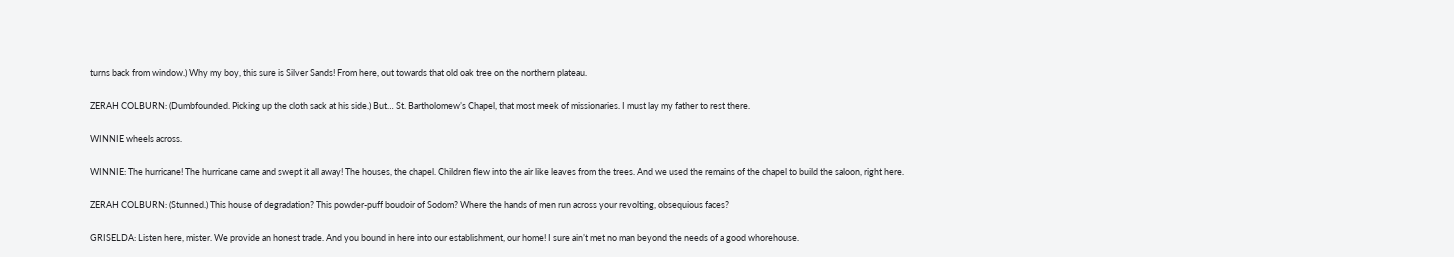turns back from window.) Why my boy, this sure is Silver Sands! From here, out towards that old oak tree on the northern plateau.

ZERAH COLBURN: (Dumbfounded. Picking up the cloth sack at his side.) But… St. Bartholomew’s Chapel, that most meek of missionaries. I must lay my father to rest there.

WINNIE wheels across.

WINNIE: The hurricane! The hurricane came and swept it all away! The houses, the chapel. Children flew into the air like leaves from the trees. And we used the remains of the chapel to build the saloon, right here.

ZERAH COLBURN: (Stunned.) This house of degradation? This powder-puff boudoir of Sodom? Where the hands of men run across your revolting, obsequious faces?

GRISELDA: Listen here, mister. We provide an honest trade. And you bound in here into our establishment, our home! I sure ain’t met no man beyond the needs of a good whorehouse.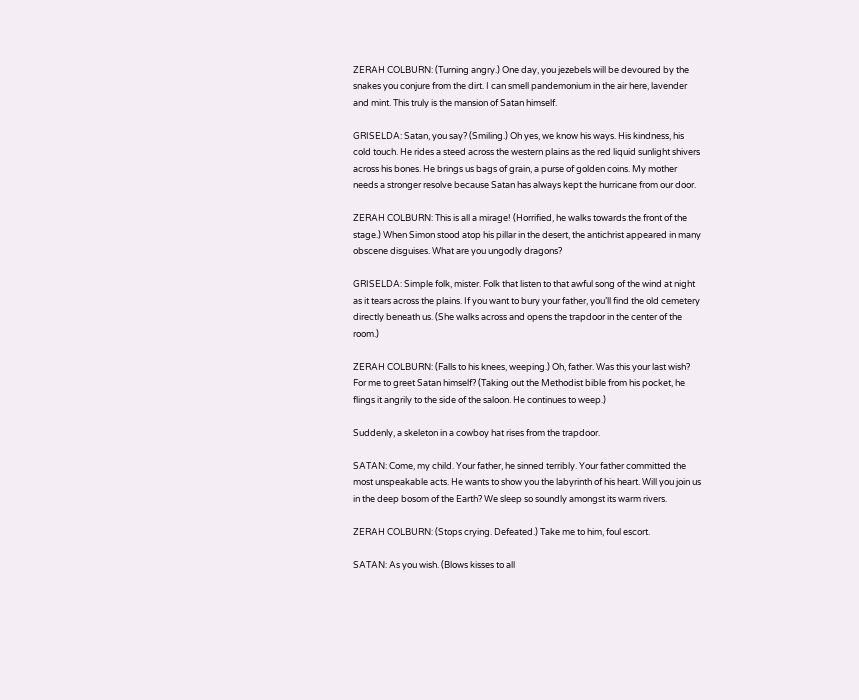ZERAH COLBURN: (Turning angry.) One day, you jezebels will be devoured by the snakes you conjure from the dirt. I can smell pandemonium in the air here, lavender and mint. This truly is the mansion of Satan himself.

GRISELDA: Satan, you say? (Smiling.) Oh yes, we know his ways. His kindness, his cold touch. He rides a steed across the western plains as the red liquid sunlight shivers across his bones. He brings us bags of grain, a purse of golden coins. My mother needs a stronger resolve because Satan has always kept the hurricane from our door.

ZERAH COLBURN: This is all a mirage! (Horrified, he walks towards the front of the stage.) When Simon stood atop his pillar in the desert, the antichrist appeared in many obscene disguises. What are you ungodly dragons?

GRISELDA: Simple folk, mister. Folk that listen to that awful song of the wind at night as it tears across the plains. If you want to bury your father, you’ll find the old cemetery directly beneath us. (She walks across and opens the trapdoor in the center of the room.)

ZERAH COLBURN: (Falls to his knees, weeping.) Oh, father. Was this your last wish? For me to greet Satan himself? (Taking out the Methodist bible from his pocket, he flings it angrily to the side of the saloon. He continues to weep.)

Suddenly, a skeleton in a cowboy hat rises from the trapdoor.

SATAN: Come, my child. Your father, he sinned terribly. Your father committed the most unspeakable acts. He wants to show you the labyrinth of his heart. Will you join us in the deep bosom of the Earth? We sleep so soundly amongst its warm rivers.

ZERAH COLBURN: (Stops crying. Defeated.) Take me to him, foul escort.

SATAN: As you wish. (Blows kisses to all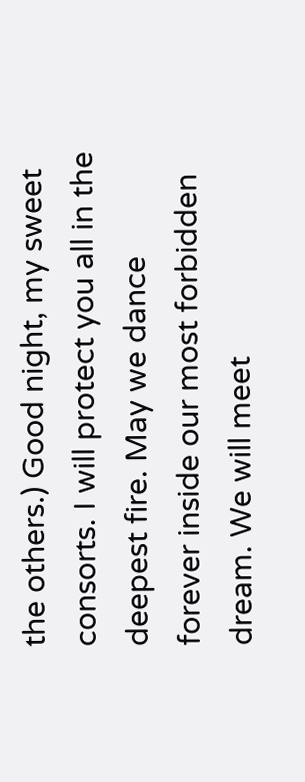the others.) Good night, my sweet consorts. I will protect you all in the deepest fire. May we dance forever inside our most forbidden dream. We will meet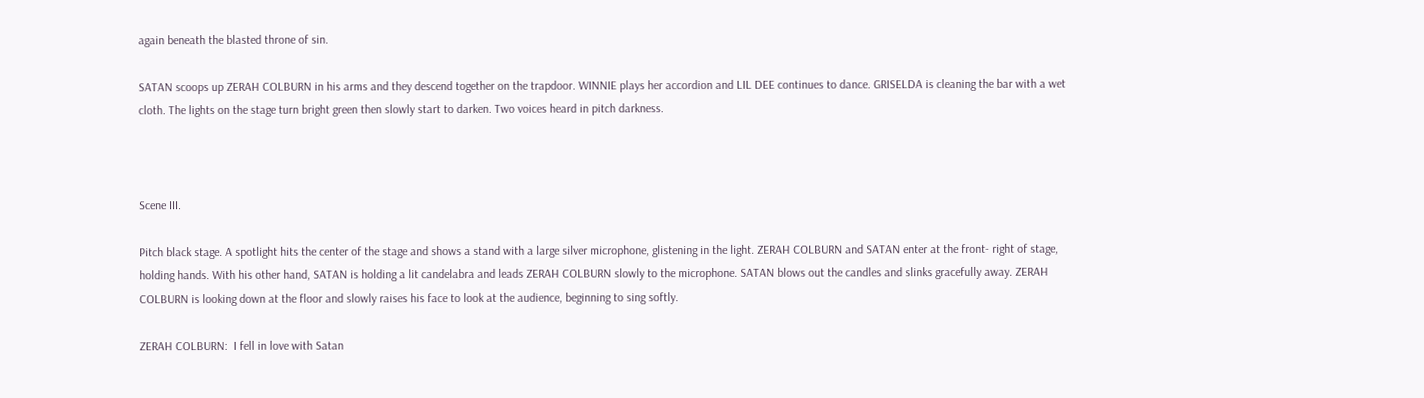again beneath the blasted throne of sin.

SATAN scoops up ZERAH COLBURN in his arms and they descend together on the trapdoor. WINNIE plays her accordion and LIL DEE continues to dance. GRISELDA is cleaning the bar with a wet cloth. The lights on the stage turn bright green then slowly start to darken. Two voices heard in pitch darkness.



Scene III.

Pitch black stage. A spotlight hits the center of the stage and shows a stand with a large silver microphone, glistening in the light. ZERAH COLBURN and SATAN enter at the front- right of stage, holding hands. With his other hand, SATAN is holding a lit candelabra and leads ZERAH COLBURN slowly to the microphone. SATAN blows out the candles and slinks gracefully away. ZERAH COLBURN is looking down at the floor and slowly raises his face to look at the audience, beginning to sing softly.

ZERAH COLBURN:  I fell in love with Satan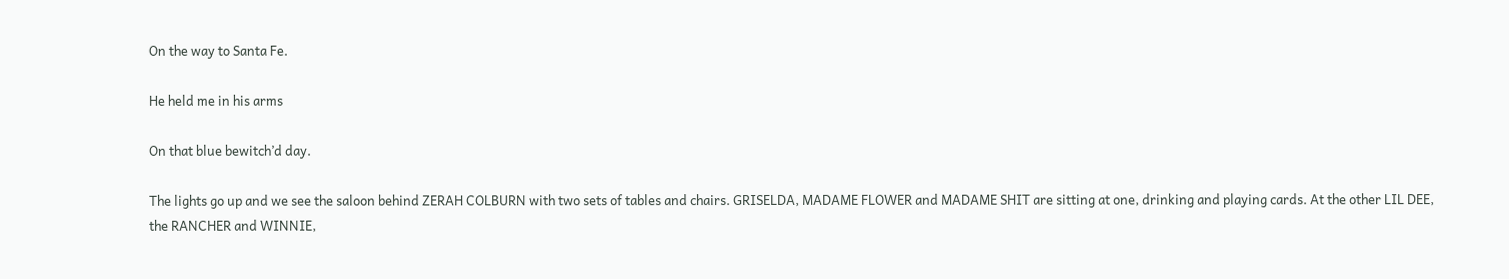On the way to Santa Fe.

He held me in his arms

On that blue bewitch’d day.

The lights go up and we see the saloon behind ZERAH COLBURN with two sets of tables and chairs. GRISELDA, MADAME FLOWER and MADAME SHIT are sitting at one, drinking and playing cards. At the other LIL DEE, the RANCHER and WINNIE,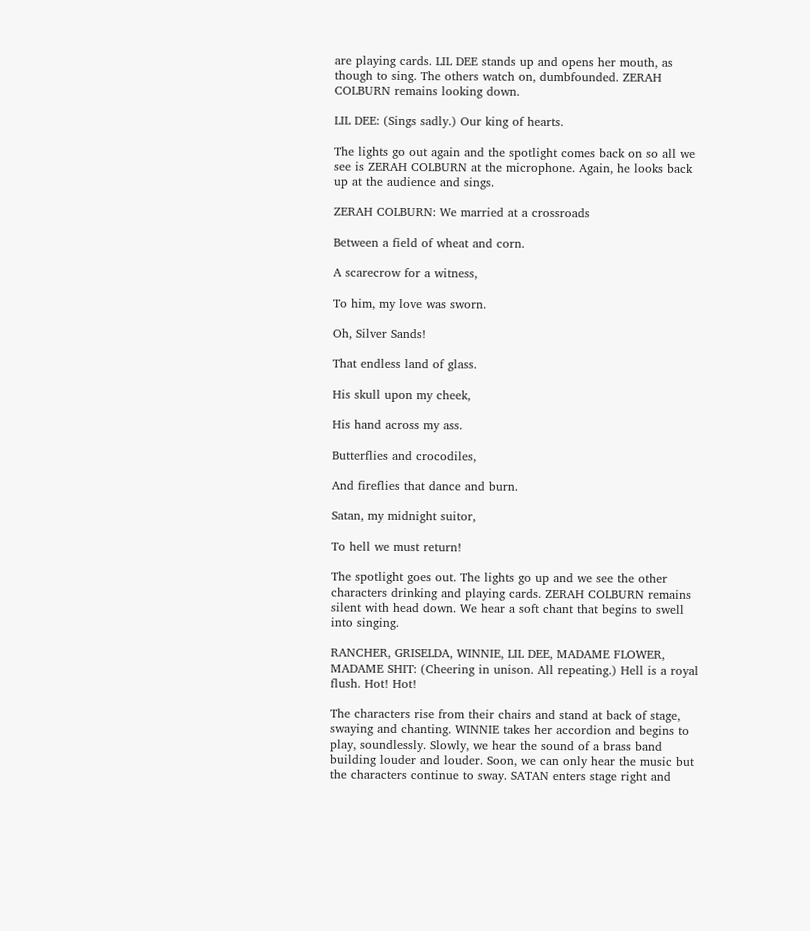are playing cards. LIL DEE stands up and opens her mouth, as though to sing. The others watch on, dumbfounded. ZERAH COLBURN remains looking down.

LIL DEE: (Sings sadly.) Our king of hearts.

The lights go out again and the spotlight comes back on so all we see is ZERAH COLBURN at the microphone. Again, he looks back up at the audience and sings.

ZERAH COLBURN: We married at a crossroads

Between a field of wheat and corn.

A scarecrow for a witness,

To him, my love was sworn.

Oh, Silver Sands!

That endless land of glass.

His skull upon my cheek,

His hand across my ass.

Butterflies and crocodiles,

And fireflies that dance and burn.

Satan, my midnight suitor,

To hell we must return!

The spotlight goes out. The lights go up and we see the other characters drinking and playing cards. ZERAH COLBURN remains silent with head down. We hear a soft chant that begins to swell into singing.

RANCHER, GRISELDA, WINNIE, LIL DEE, MADAME FLOWER, MADAME SHIT: (Cheering in unison. All repeating.) Hell is a royal flush. Hot! Hot!

The characters rise from their chairs and stand at back of stage, swaying and chanting. WINNIE takes her accordion and begins to play, soundlessly. Slowly, we hear the sound of a brass band building louder and louder. Soon, we can only hear the music but the characters continue to sway. SATAN enters stage right and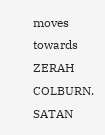moves towards ZERAH COLBURN. SATAN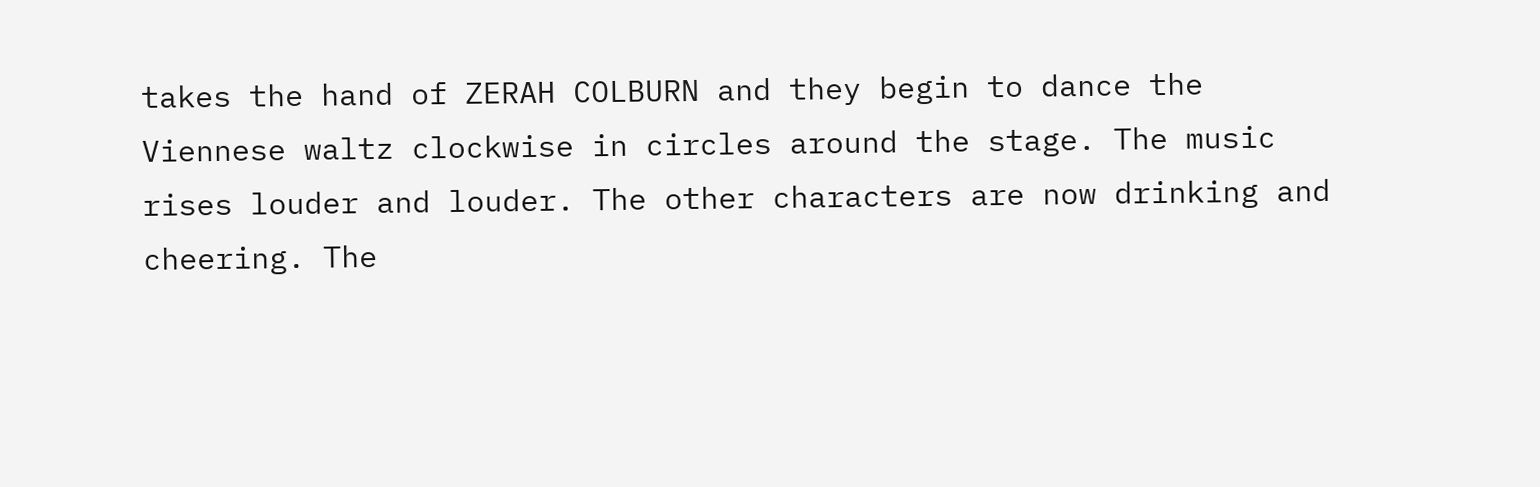takes the hand of ZERAH COLBURN and they begin to dance the Viennese waltz clockwise in circles around the stage. The music rises louder and louder. The other characters are now drinking and cheering. The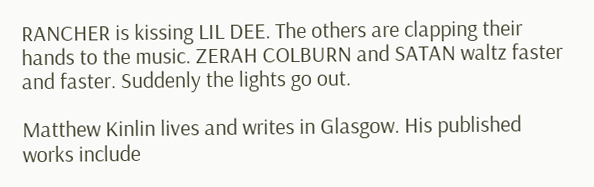RANCHER is kissing LIL DEE. The others are clapping their hands to the music. ZERAH COLBURN and SATAN waltz faster and faster. Suddenly the lights go out.

Matthew Kinlin lives and writes in Glasgow. His published works include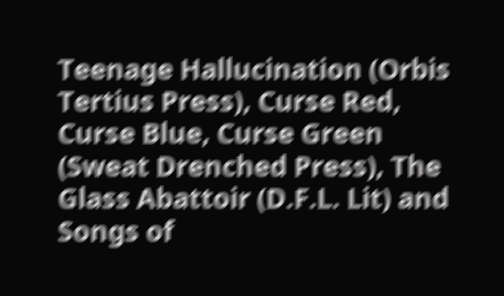Teenage Hallucination (Orbis Tertius Press), Curse Red, Curse Blue, Curse Green (Sweat Drenched Press), The Glass Abattoir (D.F.L. Lit) and Songs of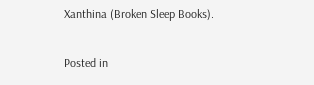Xanthina (Broken Sleep Books).

Posted in